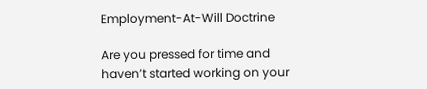Employment-At-Will Doctrine

Are you pressed for time and haven’t started working on your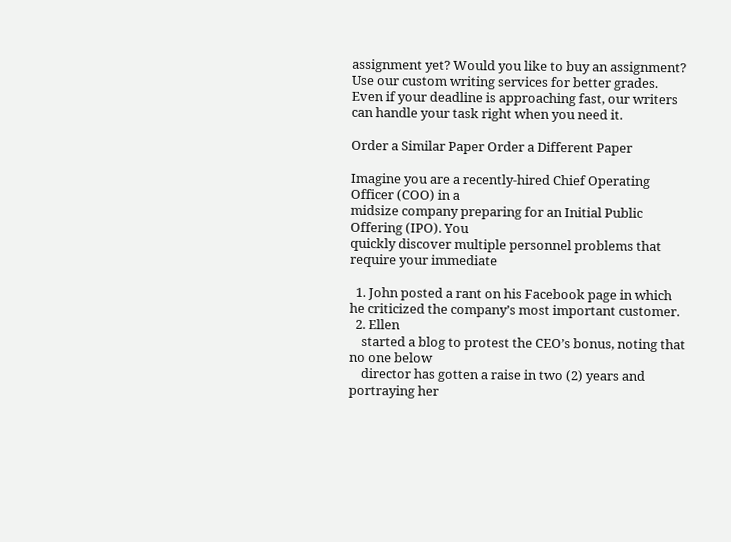assignment yet? Would you like to buy an assignment? Use our custom writing services for better grades. Even if your deadline is approaching fast, our writers can handle your task right when you need it.

Order a Similar Paper Order a Different Paper

Imagine you are a recently-hired Chief Operating Officer (COO) in a
midsize company preparing for an Initial Public Offering (IPO). You
quickly discover multiple personnel problems that require your immediate

  1. John posted a rant on his Facebook page in which he criticized the company’s most important customer.
  2. Ellen
    started a blog to protest the CEO’s bonus, noting that no one below
    director has gotten a raise in two (2) years and portraying her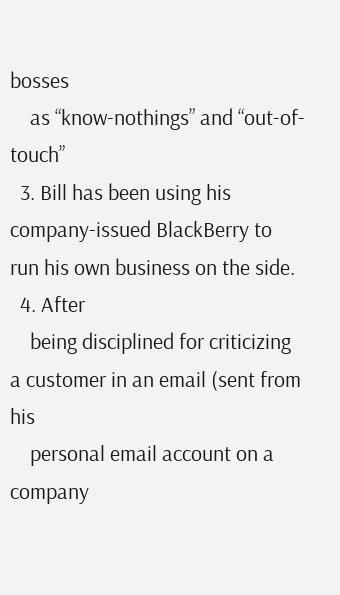bosses
    as “know-nothings” and “out-of-touch”
  3. Bill has been using his company-issued BlackBerry to run his own business on the side.
  4. After
    being disciplined for criticizing a customer in an email (sent from his
    personal email account on a company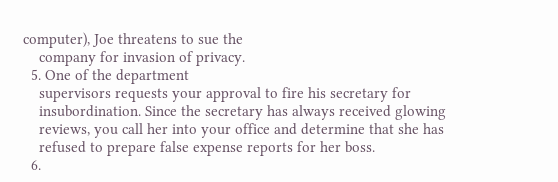computer), Joe threatens to sue the
    company for invasion of privacy.
  5. One of the department
    supervisors requests your approval to fire his secretary for
    insubordination. Since the secretary has always received glowing
    reviews, you call her into your office and determine that she has
    refused to prepare false expense reports for her boss.
  6.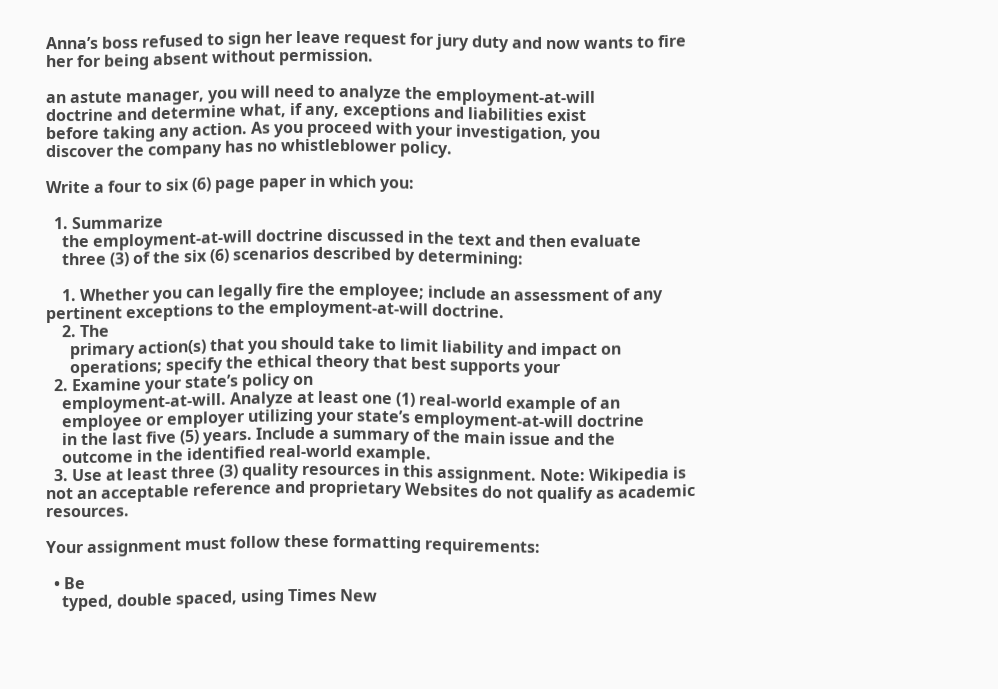Anna’s boss refused to sign her leave request for jury duty and now wants to fire her for being absent without permission.

an astute manager, you will need to analyze the employment-at-will
doctrine and determine what, if any, exceptions and liabilities exist
before taking any action. As you proceed with your investigation, you
discover the company has no whistleblower policy.

Write a four to six (6) page paper in which you:

  1. Summarize
    the employment-at-will doctrine discussed in the text and then evaluate
    three (3) of the six (6) scenarios described by determining:

    1. Whether you can legally fire the employee; include an assessment of any pertinent exceptions to the employment-at-will doctrine.
    2. The
      primary action(s) that you should take to limit liability and impact on
      operations; specify the ethical theory that best supports your
  2. Examine your state’s policy on
    employment-at-will. Analyze at least one (1) real-world example of an
    employee or employer utilizing your state’s employment-at-will doctrine
    in the last five (5) years. Include a summary of the main issue and the
    outcome in the identified real-world example.
  3. Use at least three (3) quality resources in this assignment. Note: Wikipedia is not an acceptable reference and proprietary Websites do not qualify as academic resources.

Your assignment must follow these formatting requirements:

  • Be
    typed, double spaced, using Times New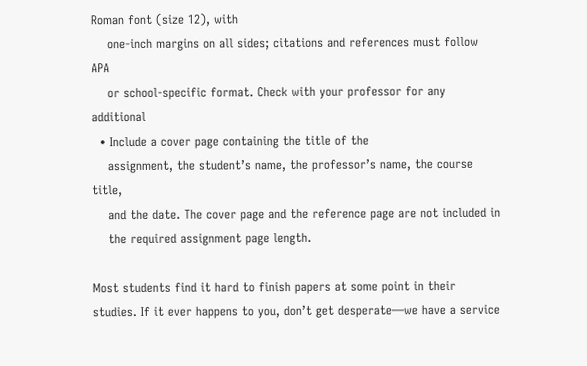Roman font (size 12), with
    one-inch margins on all sides; citations and references must follow APA
    or school-specific format. Check with your professor for any additional
  • Include a cover page containing the title of the
    assignment, the student’s name, the professor’s name, the course title,
    and the date. The cover page and the reference page are not included in
    the required assignment page length.

Most students find it hard to finish papers at some point in their studies. If it ever happens to you, don’t get desperate—we have a service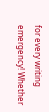for every writing emergency! Whether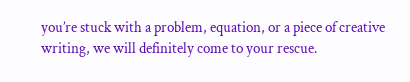you’re stuck with a problem, equation, or a piece of creative writing, we will definitely come to your rescue.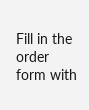Fill in the order form with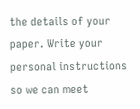the details of your paper. Write your personal instructions so we can meet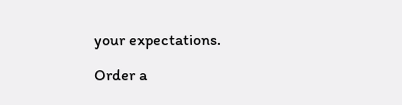your expectations.

Order a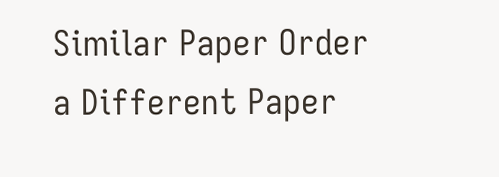Similar Paper Order a Different Paper